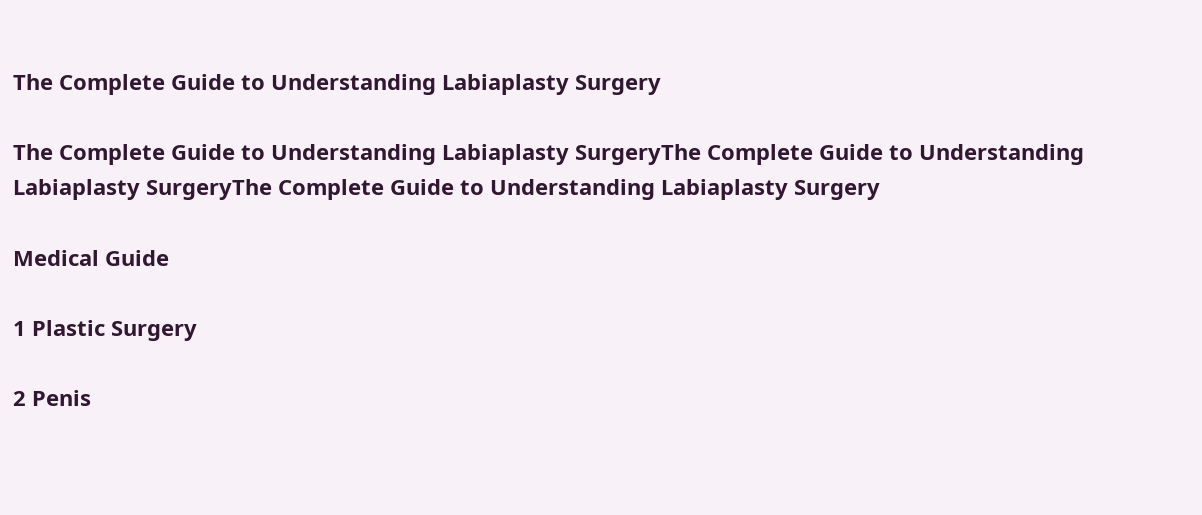The Complete Guide to Understanding Labiaplasty Surgery

The Complete Guide to Understanding Labiaplasty SurgeryThe Complete Guide to Understanding Labiaplasty SurgeryThe Complete Guide to Understanding Labiaplasty Surgery

Medical Guide

1 Plastic Surgery

2 Penis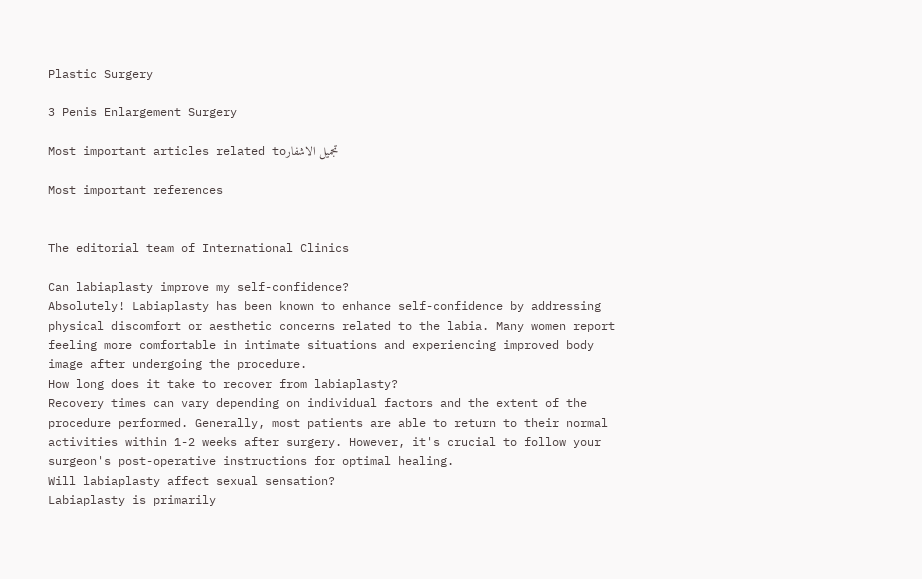Plastic Surgery

3 Penis Enlargement Surgery

Most important articles related toتجميل الاشفار

Most important references


The editorial team of International Clinics

Can labiaplasty improve my self-confidence?
Absolutely! Labiaplasty has been known to enhance self-confidence by addressing physical discomfort or aesthetic concerns related to the labia. Many women report feeling more comfortable in intimate situations and experiencing improved body image after undergoing the procedure.
How long does it take to recover from labiaplasty?
Recovery times can vary depending on individual factors and the extent of the procedure performed. Generally, most patients are able to return to their normal activities within 1-2 weeks after surgery. However, it's crucial to follow your surgeon's post-operative instructions for optimal healing.
Will labiaplasty affect sexual sensation?
Labiaplasty is primarily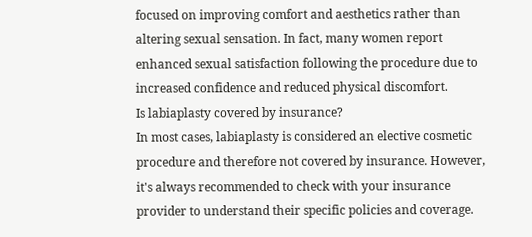focused on improving comfort and aesthetics rather than altering sexual sensation. In fact, many women report enhanced sexual satisfaction following the procedure due to increased confidence and reduced physical discomfort.
Is labiaplasty covered by insurance?
In most cases, labiaplasty is considered an elective cosmetic procedure and therefore not covered by insurance. However, it's always recommended to check with your insurance provider to understand their specific policies and coverage.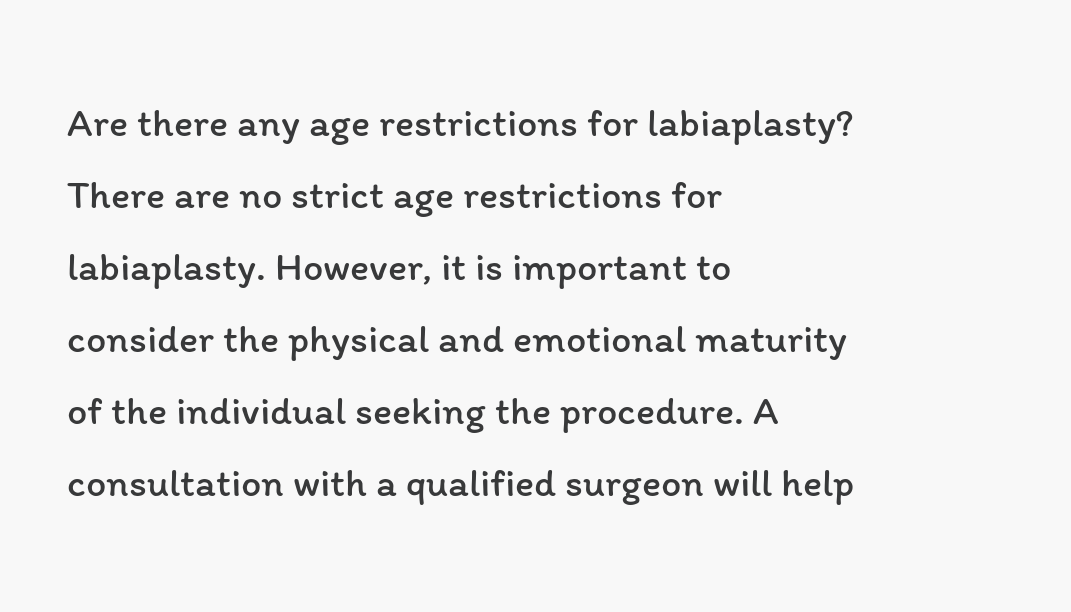Are there any age restrictions for labiaplasty?
There are no strict age restrictions for labiaplasty. However, it is important to consider the physical and emotional maturity of the individual seeking the procedure. A consultation with a qualified surgeon will help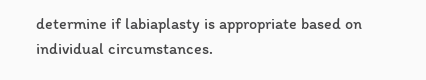determine if labiaplasty is appropriate based on individual circumstances.